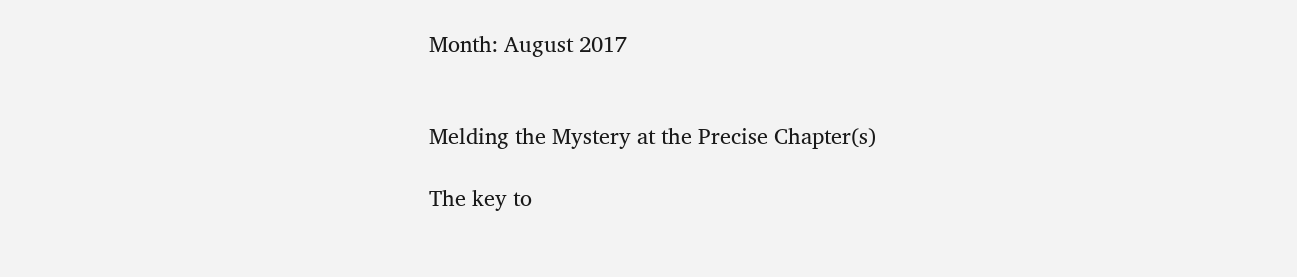Month: August 2017


Melding the Mystery at the Precise Chapter(s)

The key to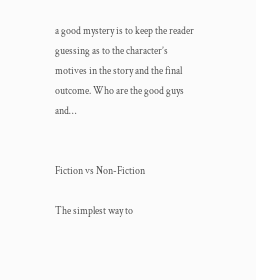a good mystery is to keep the reader guessing as to the character’s motives in the story and the final outcome. Who are the good guys and…


Fiction vs Non-Fiction

The simplest way to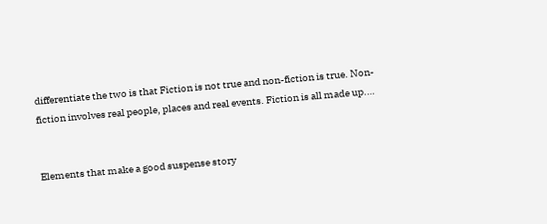differentiate the two is that Fiction is not true and non-fiction is true. Non-fiction involves real people, places and real events. Fiction is all made up.…


Elements that make a good suspense story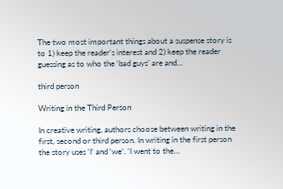The two most important things about a suspense story is to 1) keep the reader’s interest and 2) keep the reader guessing as to who the ‘bad guys’ are and…

third person

Writing in the Third Person

In creative writing, authors choose between writing in the first, second or third person. In writing in the first person the story uses ‘I’ and ‘we’. ‘I went to the…